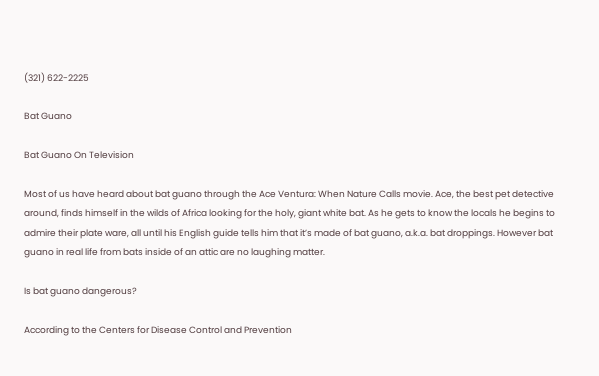(321) 622-2225

Bat Guano

Bat Guano On Television

Most of us have heard about bat guano through the Ace Ventura: When Nature Calls movie. Ace, the best pet detective around, finds himself in the wilds of Africa looking for the holy, giant white bat. As he gets to know the locals he begins to admire their plate ware, all until his English guide tells him that it’s made of bat guano, a.k.a. bat droppings. However bat guano in real life from bats inside of an attic are no laughing matter.

Is bat guano dangerous?

According to the Centers for Disease Control and Prevention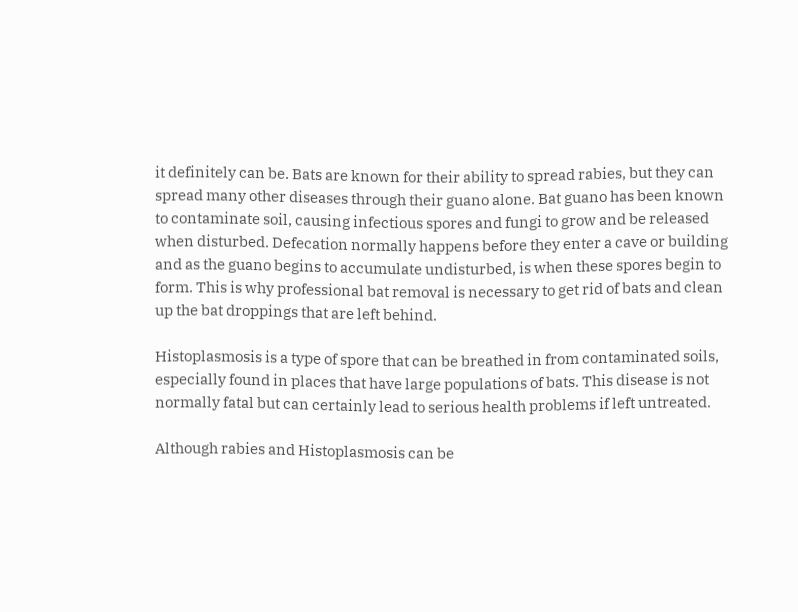it definitely can be. Bats are known for their ability to spread rabies, but they can spread many other diseases through their guano alone. Bat guano has been known to contaminate soil, causing infectious spores and fungi to grow and be released when disturbed. Defecation normally happens before they enter a cave or building and as the guano begins to accumulate undisturbed, is when these spores begin to form. This is why professional bat removal is necessary to get rid of bats and clean up the bat droppings that are left behind.

Histoplasmosis is a type of spore that can be breathed in from contaminated soils, especially found in places that have large populations of bats. This disease is not normally fatal but can certainly lead to serious health problems if left untreated.

Although rabies and Histoplasmosis can be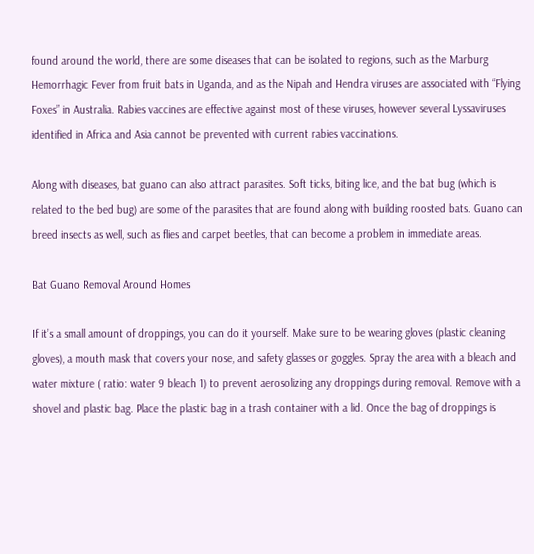found around the world, there are some diseases that can be isolated to regions, such as the Marburg Hemorrhagic Fever from fruit bats in Uganda, and as the Nipah and Hendra viruses are associated with “Flying Foxes” in Australia. Rabies vaccines are effective against most of these viruses, however several Lyssaviruses identified in Africa and Asia cannot be prevented with current rabies vaccinations.

Along with diseases, bat guano can also attract parasites. Soft ticks, biting lice, and the bat bug (which is related to the bed bug) are some of the parasites that are found along with building roosted bats. Guano can breed insects as well, such as flies and carpet beetles, that can become a problem in immediate areas.

Bat Guano Removal Around Homes

If it’s a small amount of droppings, you can do it yourself. Make sure to be wearing gloves (plastic cleaning gloves), a mouth mask that covers your nose, and safety glasses or goggles. Spray the area with a bleach and water mixture ( ratio: water 9 bleach 1) to prevent aerosolizing any droppings during removal. Remove with a shovel and plastic bag. Place the plastic bag in a trash container with a lid. Once the bag of droppings is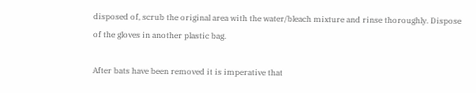disposed of, scrub the original area with the water/bleach mixture and rinse thoroughly. Dispose of the gloves in another plastic bag.

After bats have been removed it is imperative that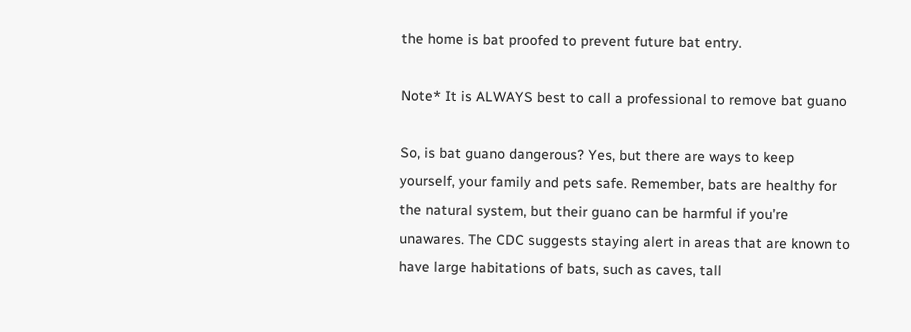the home is bat proofed to prevent future bat entry.

Note* It is ALWAYS best to call a professional to remove bat guano

So, is bat guano dangerous? Yes, but there are ways to keep yourself, your family and pets safe. Remember, bats are healthy for the natural system, but their guano can be harmful if you’re unawares. The CDC suggests staying alert in areas that are known to have large habitations of bats, such as caves, tall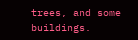trees, and some buildings.